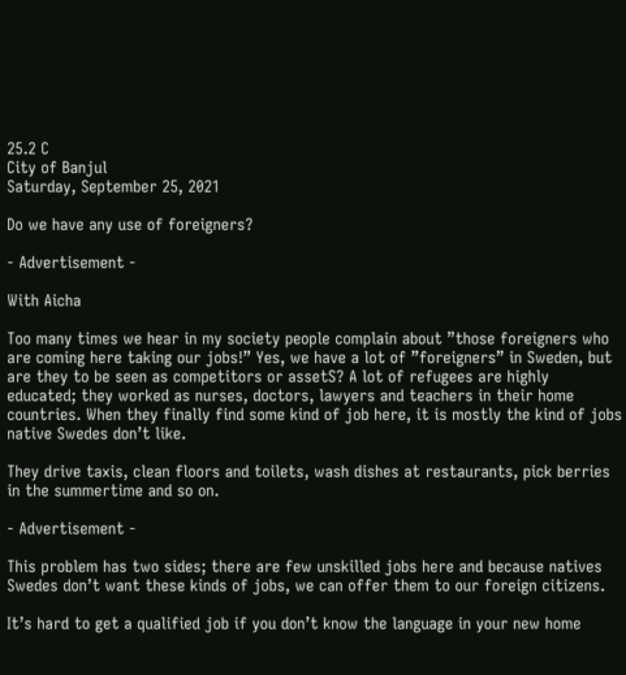25.2 C
City of Banjul
Saturday, September 25, 2021

Do we have any use of foreigners?

- Advertisement -

With Aicha

Too many times we hear in my society people complain about ”those foreigners who are coming here taking our jobs!” Yes, we have a lot of ”foreigners” in Sweden, but are they to be seen as competitors or assetS? A lot of refugees are highly educated; they worked as nurses, doctors, lawyers and teachers in their home countries. When they finally find some kind of job here, it is mostly the kind of jobs native Swedes don’t like.

They drive taxis, clean floors and toilets, wash dishes at restaurants, pick berries in the summertime and so on.

- Advertisement -

This problem has two sides; there are few unskilled jobs here and because natives Swedes don’t want these kinds of jobs, we can offer them to our foreign citizens.

It’s hard to get a qualified job if you don’t know the language in your new home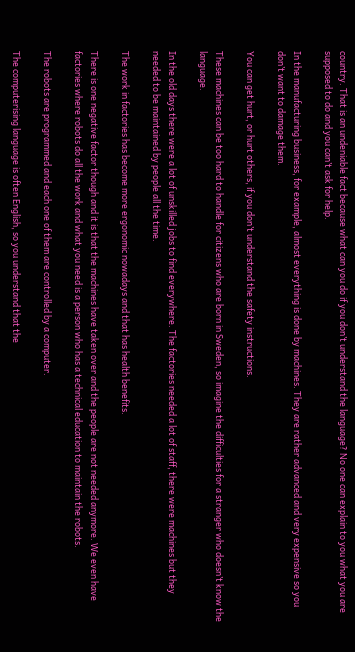country. That is an undeniable fact because what can you do if you don’t understand the language? No one can explain to you what you are supposed to do and you can’t ask for help.

In the manufacturing business, for example, almost everything is done by machines. They are rather advanced and very expensive so you don’t want to damage them.

You can get hurt, or hurt others, if you don’t understand the safety instructions.

These machines can be too hard to handle for citizens who are born in Sweden, so imagine the difficulties for a stranger who doesn’t know the language.

In the old days there were a lot of unskilled jobs to find everywhere. The factories needed a lot of staff, there were machines but they needed to be maintained by people all the time.

The work in factories has become more ergonomic nowadays and that has health benefits.

There is one negative factor though and it is that the machines have taken over and the people are not needed anymore. We even have factories where robots do all the work and what you need is a person who has a technical education to maintain the robots.

The robots are programmed and each one of them are controlled by a computer.

The computerising language is often English, so you understand that the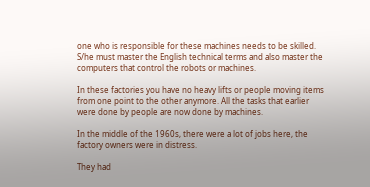one who is responsible for these machines needs to be skilled. S/he must master the English technical terms and also master the computers that control the robots or machines.

In these factories you have no heavy lifts or people moving items from one point to the other anymore. All the tasks that earlier were done by people are now done by machines.

In the middle of the 1960s, there were a lot of jobs here, the factory owners were in distress.

They had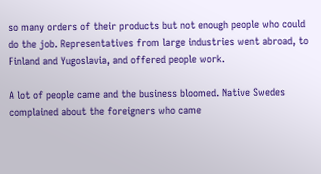so many orders of their products but not enough people who could do the job. Representatives from large industries went abroad, to Finland and Yugoslavia, and offered people work.

A lot of people came and the business bloomed. Native Swedes complained about the foreigners who came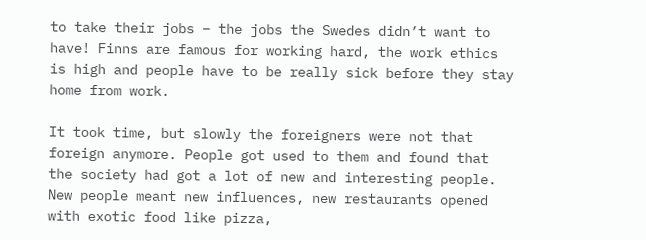to take their jobs – the jobs the Swedes didn’t want to have! Finns are famous for working hard, the work ethics is high and people have to be really sick before they stay home from work.

It took time, but slowly the foreigners were not that foreign anymore. People got used to them and found that the society had got a lot of new and interesting people. New people meant new influences, new restaurants opened with exotic food like pizza,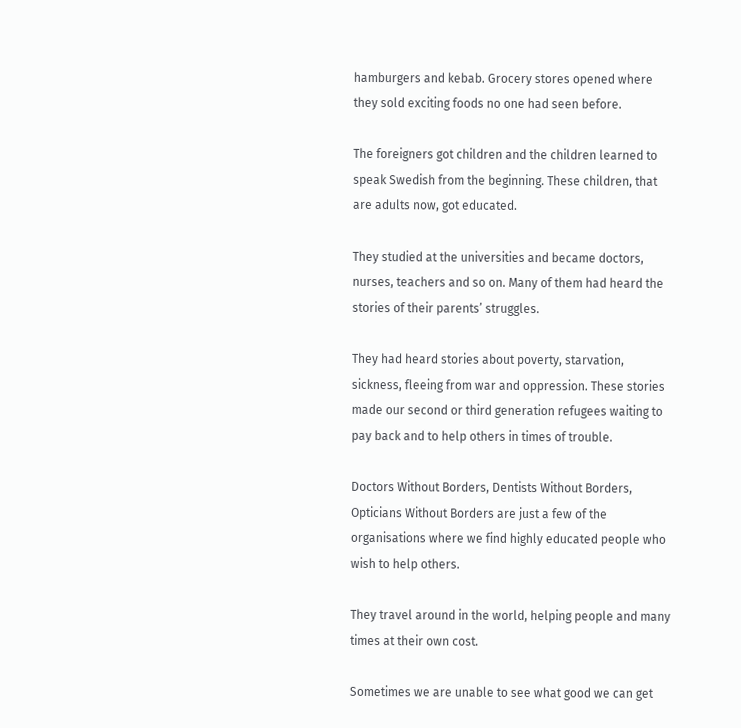hamburgers and kebab. Grocery stores opened where they sold exciting foods no one had seen before.

The foreigners got children and the children learned to speak Swedish from the beginning. These children, that are adults now, got educated.

They studied at the universities and became doctors, nurses, teachers and so on. Many of them had heard the stories of their parents’ struggles.

They had heard stories about poverty, starvation, sickness, fleeing from war and oppression. These stories made our second or third generation refugees waiting to pay back and to help others in times of trouble.

Doctors Without Borders, Dentists Without Borders, Opticians Without Borders are just a few of the organisations where we find highly educated people who wish to help others.

They travel around in the world, helping people and many times at their own cost.

Sometimes we are unable to see what good we can get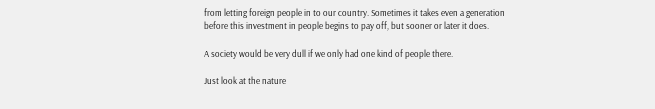from letting foreign people in to our country. Sometimes it takes even a generation before this investment in people begins to pay off, but sooner or later it does.

A society would be very dull if we only had one kind of people there.

Just look at the nature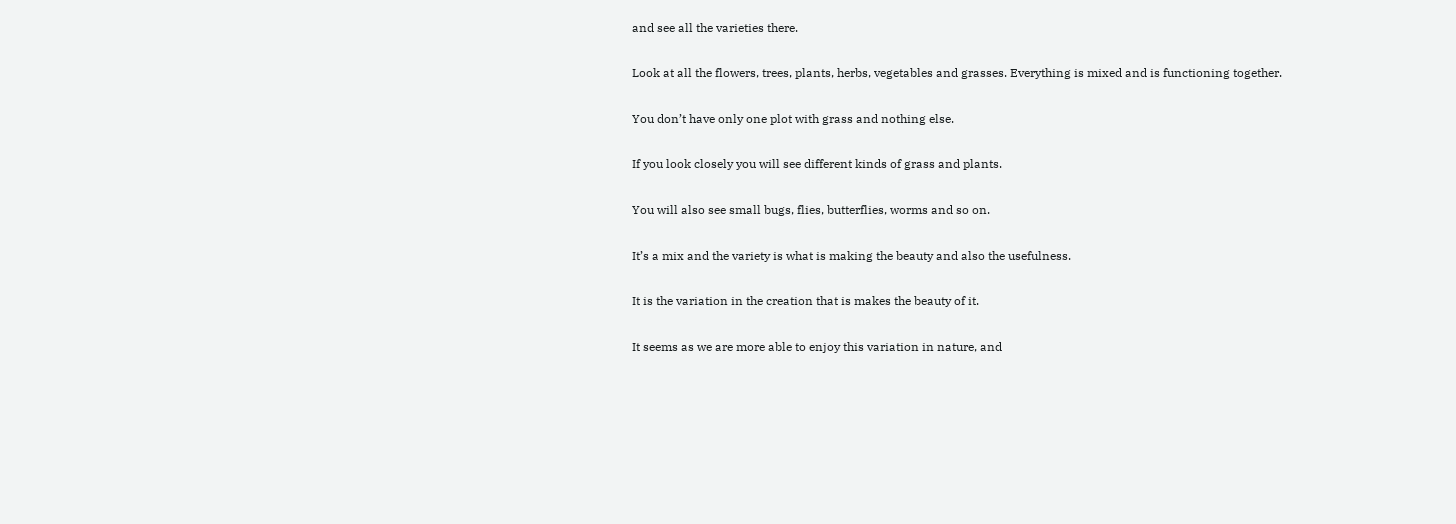and see all the varieties there.

Look at all the flowers, trees, plants, herbs, vegetables and grasses. Everything is mixed and is functioning together.

You don’t have only one plot with grass and nothing else.

If you look closely you will see different kinds of grass and plants.

You will also see small bugs, flies, butterflies, worms and so on.

It’s a mix and the variety is what is making the beauty and also the usefulness.

It is the variation in the creation that is makes the beauty of it.

It seems as we are more able to enjoy this variation in nature, and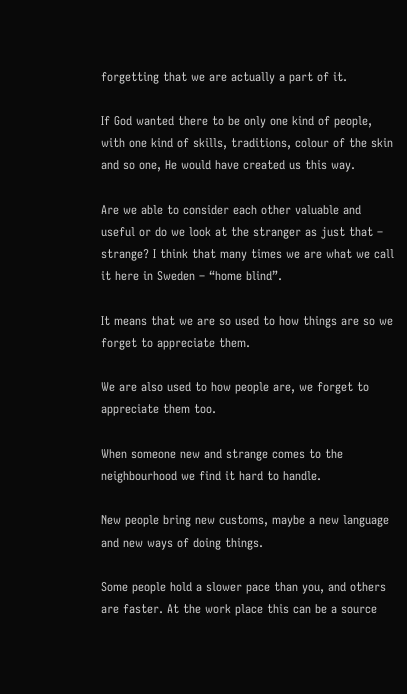forgetting that we are actually a part of it.

If God wanted there to be only one kind of people, with one kind of skills, traditions, colour of the skin and so one, He would have created us this way.

Are we able to consider each other valuable and useful or do we look at the stranger as just that – strange? I think that many times we are what we call it here in Sweden – “home blind”.

It means that we are so used to how things are so we forget to appreciate them.

We are also used to how people are, we forget to appreciate them too.

When someone new and strange comes to the neighbourhood we find it hard to handle.

New people bring new customs, maybe a new language and new ways of doing things.

Some people hold a slower pace than you, and others are faster. At the work place this can be a source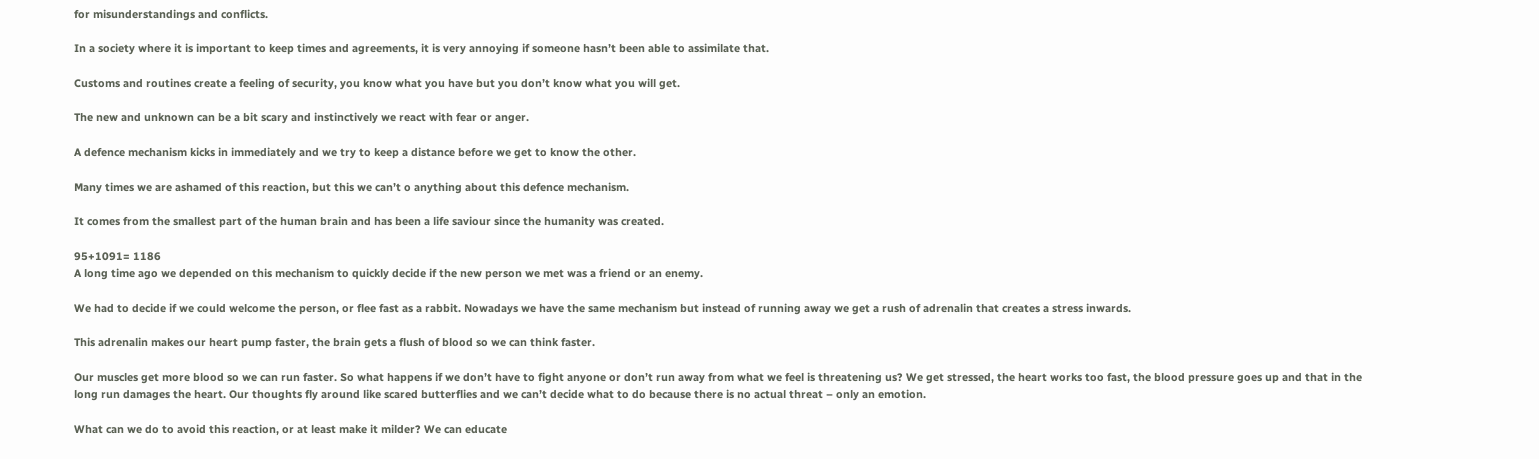for misunderstandings and conflicts.

In a society where it is important to keep times and agreements, it is very annoying if someone hasn’t been able to assimilate that.

Customs and routines create a feeling of security, you know what you have but you don’t know what you will get.

The new and unknown can be a bit scary and instinctively we react with fear or anger.

A defence mechanism kicks in immediately and we try to keep a distance before we get to know the other.

Many times we are ashamed of this reaction, but this we can’t o anything about this defence mechanism.

It comes from the smallest part of the human brain and has been a life saviour since the humanity was created.

95+1091= 1186
A long time ago we depended on this mechanism to quickly decide if the new person we met was a friend or an enemy.

We had to decide if we could welcome the person, or flee fast as a rabbit. Nowadays we have the same mechanism but instead of running away we get a rush of adrenalin that creates a stress inwards.

This adrenalin makes our heart pump faster, the brain gets a flush of blood so we can think faster.

Our muscles get more blood so we can run faster. So what happens if we don’t have to fight anyone or don’t run away from what we feel is threatening us? We get stressed, the heart works too fast, the blood pressure goes up and that in the long run damages the heart. Our thoughts fly around like scared butterflies and we can’t decide what to do because there is no actual threat – only an emotion.

What can we do to avoid this reaction, or at least make it milder? We can educate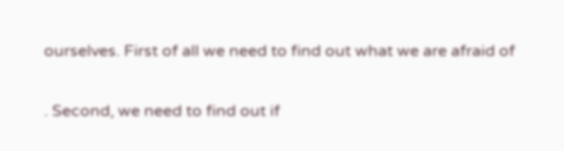ourselves. First of all we need to find out what we are afraid of

. Second, we need to find out if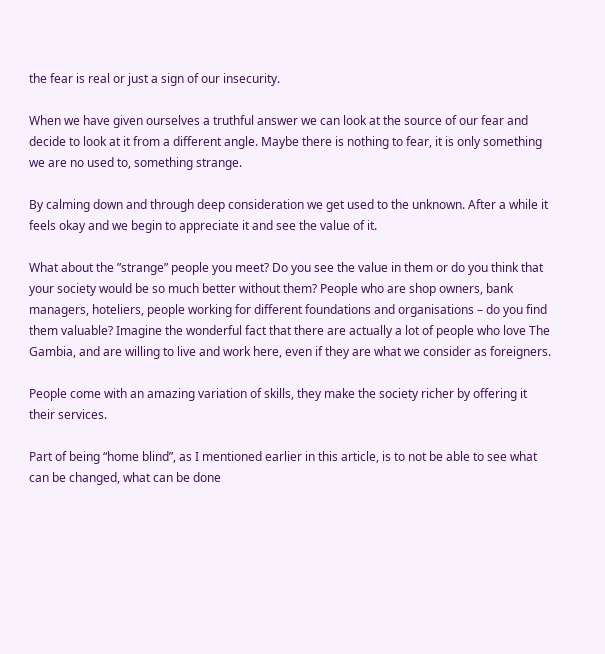the fear is real or just a sign of our insecurity.

When we have given ourselves a truthful answer we can look at the source of our fear and decide to look at it from a different angle. Maybe there is nothing to fear, it is only something we are no used to, something strange.

By calming down and through deep consideration we get used to the unknown. After a while it feels okay and we begin to appreciate it and see the value of it.

What about the ”strange” people you meet? Do you see the value in them or do you think that your society would be so much better without them? People who are shop owners, bank managers, hoteliers, people working for different foundations and organisations – do you find them valuable? Imagine the wonderful fact that there are actually a lot of people who love The Gambia, and are willing to live and work here, even if they are what we consider as foreigners.

People come with an amazing variation of skills, they make the society richer by offering it their services.

Part of being “home blind”, as I mentioned earlier in this article, is to not be able to see what can be changed, what can be done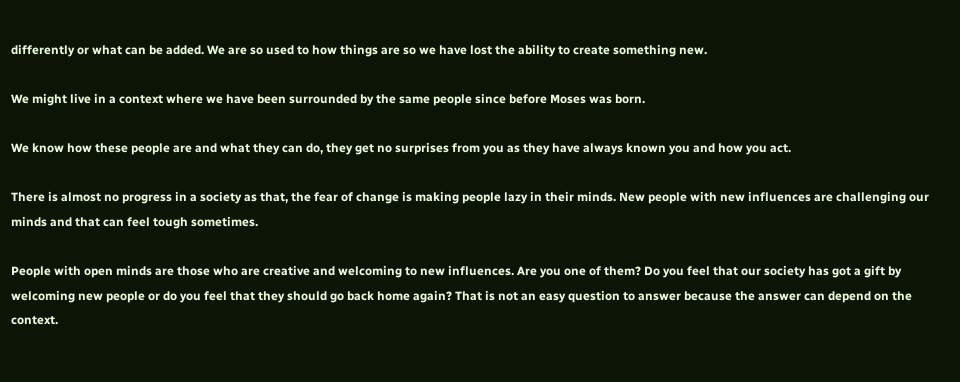differently or what can be added. We are so used to how things are so we have lost the ability to create something new.

We might live in a context where we have been surrounded by the same people since before Moses was born.

We know how these people are and what they can do, they get no surprises from you as they have always known you and how you act.

There is almost no progress in a society as that, the fear of change is making people lazy in their minds. New people with new influences are challenging our minds and that can feel tough sometimes.

People with open minds are those who are creative and welcoming to new influences. Are you one of them? Do you feel that our society has got a gift by welcoming new people or do you feel that they should go back home again? That is not an easy question to answer because the answer can depend on the context.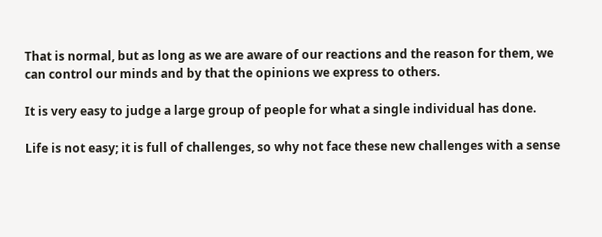That is normal, but as long as we are aware of our reactions and the reason for them, we can control our minds and by that the opinions we express to others.

It is very easy to judge a large group of people for what a single individual has done.

Life is not easy; it is full of challenges, so why not face these new challenges with a sense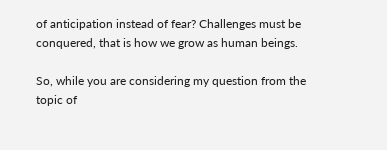of anticipation instead of fear? Challenges must be conquered, that is how we grow as human beings.

So, while you are considering my question from the topic of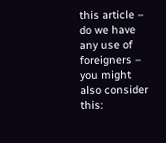this article – do we have any use of foreigners – you might also consider this: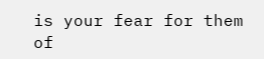is your fear for them of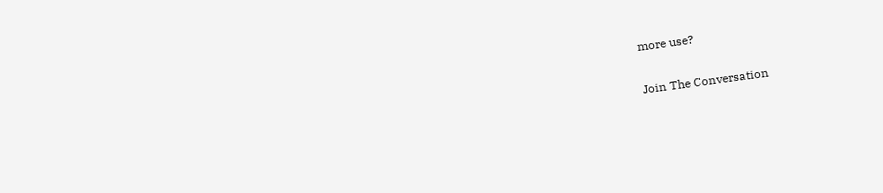more use?

Join The Conversation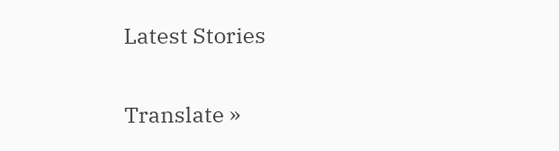Latest Stories

Translate »